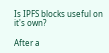Is IPFS blocks useful on it's own?

After a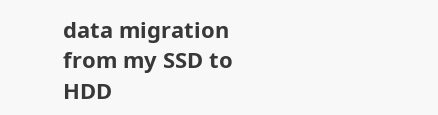data migration from my SSD to HDD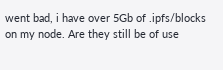went bad, i have over 5Gb of .ipfs/blocks on my node. Are they still be of use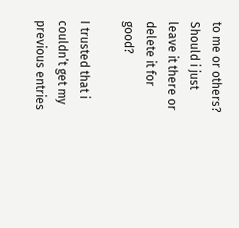to me or others? Should i just leave it there or delete it for good?

I trusted that i couldn’t get my previous entries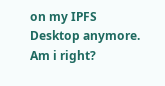on my IPFS Desktop anymore. Am i right?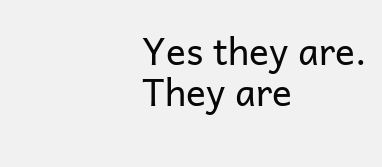Yes they are. They are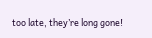too late, they’re long gone!